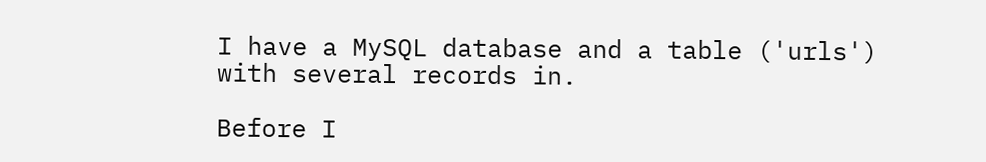I have a MySQL database and a table ('urls') with several records in.

Before I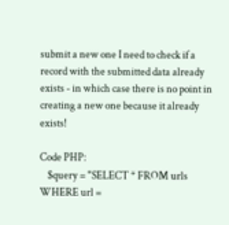submit a new one I need to check if a record with the submitted data already exists - in which case there is no point in creating a new one because it already exists!

Code PHP:
    $query = "SELECT * FROM urls WHERE url =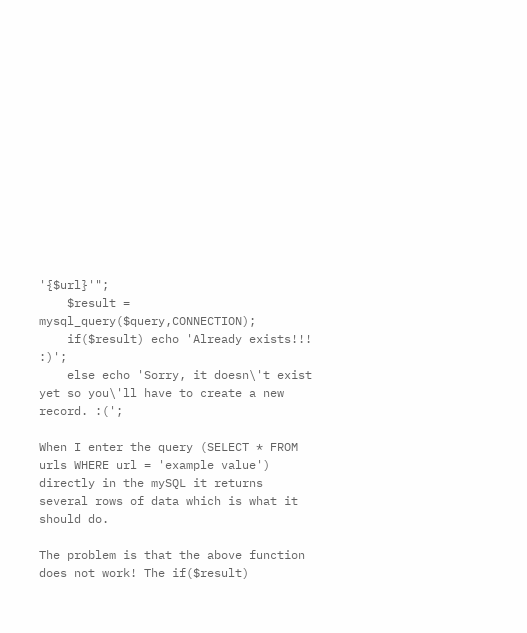'{$url}'";
    $result = mysql_query($query,CONNECTION);
    if($result) echo 'Already exists!!! :)';
    else echo 'Sorry, it doesn\'t exist yet so you\'ll have to create a new record. :(';

When I enter the query (SELECT * FROM urls WHERE url = 'example value') directly in the mySQL it returns several rows of data which is what it should do.

The problem is that the above function does not work! The if($result)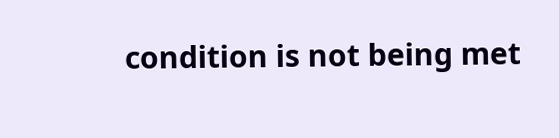condition is not being met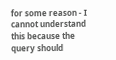for some reason - I cannot understand this because the query should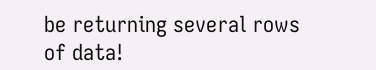be returning several rows of data!